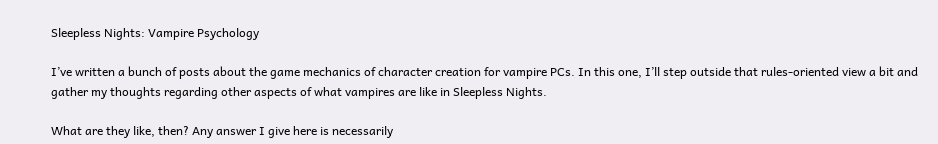Sleepless Nights: Vampire Psychology

I’ve written a bunch of posts about the game mechanics of character creation for vampire PCs. In this one, I’ll step outside that rules-oriented view a bit and gather my thoughts regarding other aspects of what vampires are like in Sleepless Nights.

What are they like, then? Any answer I give here is necessarily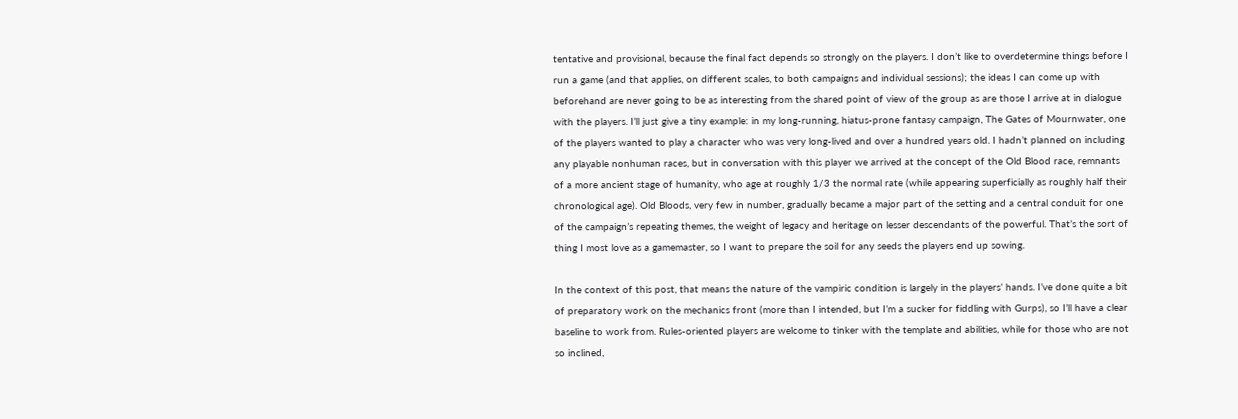tentative and provisional, because the final fact depends so strongly on the players. I don’t like to overdetermine things before I run a game (and that applies, on different scales, to both campaigns and individual sessions); the ideas I can come up with beforehand are never going to be as interesting from the shared point of view of the group as are those I arrive at in dialogue with the players. I’ll just give a tiny example: in my long-running, hiatus-prone fantasy campaign, The Gates of Mournwater, one of the players wanted to play a character who was very long-lived and over a hundred years old. I hadn’t planned on including any playable nonhuman races, but in conversation with this player we arrived at the concept of the Old Blood race, remnants of a more ancient stage of humanity, who age at roughly 1/3 the normal rate (while appearing superficially as roughly half their chronological age). Old Bloods, very few in number, gradually became a major part of the setting and a central conduit for one of the campaign’s repeating themes, the weight of legacy and heritage on lesser descendants of the powerful. That’s the sort of thing I most love as a gamemaster, so I want to prepare the soil for any seeds the players end up sowing.

In the context of this post, that means the nature of the vampiric condition is largely in the players’ hands. I’ve done quite a bit of preparatory work on the mechanics front (more than I intended, but I’m a sucker for fiddling with Gurps), so I’ll have a clear baseline to work from. Rules-oriented players are welcome to tinker with the template and abilities, while for those who are not so inclined,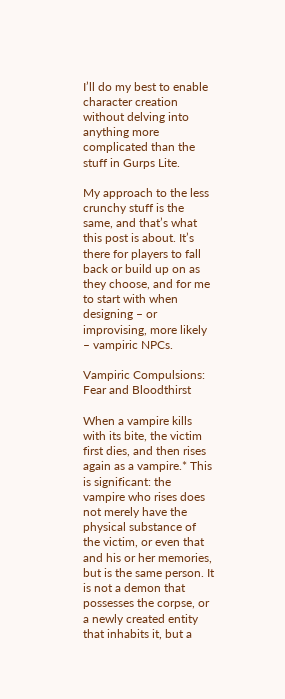I’ll do my best to enable character creation without delving into anything more complicated than the stuff in Gurps Lite.

My approach to the less crunchy stuff is the same, and that’s what this post is about. It’s there for players to fall back or build up on as they choose, and for me to start with when designing – or improvising, more likely – vampiric NPCs.

Vampiric Compulsions: Fear and Bloodthirst

When a vampire kills with its bite, the victim first dies, and then rises again as a vampire.* This is significant: the vampire who rises does not merely have the physical substance of the victim, or even that and his or her memories, but is the same person. It is not a demon that possesses the corpse, or a newly created entity that inhabits it, but a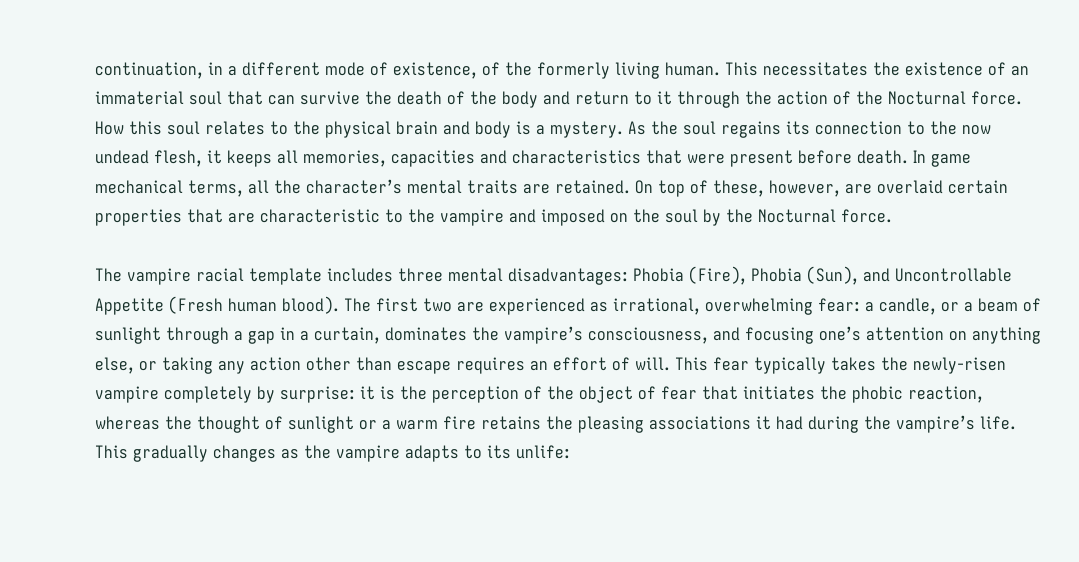continuation, in a different mode of existence, of the formerly living human. This necessitates the existence of an immaterial soul that can survive the death of the body and return to it through the action of the Nocturnal force. How this soul relates to the physical brain and body is a mystery. As the soul regains its connection to the now undead flesh, it keeps all memories, capacities and characteristics that were present before death. In game mechanical terms, all the character’s mental traits are retained. On top of these, however, are overlaid certain properties that are characteristic to the vampire and imposed on the soul by the Nocturnal force.

The vampire racial template includes three mental disadvantages: Phobia (Fire), Phobia (Sun), and Uncontrollable Appetite (Fresh human blood). The first two are experienced as irrational, overwhelming fear: a candle, or a beam of sunlight through a gap in a curtain, dominates the vampire’s consciousness, and focusing one’s attention on anything else, or taking any action other than escape requires an effort of will. This fear typically takes the newly-risen vampire completely by surprise: it is the perception of the object of fear that initiates the phobic reaction, whereas the thought of sunlight or a warm fire retains the pleasing associations it had during the vampire’s life. This gradually changes as the vampire adapts to its unlife: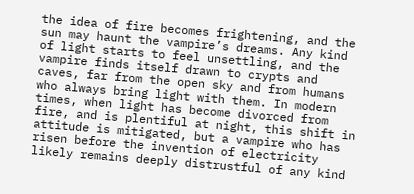the idea of fire becomes frightening, and the sun may haunt the vampire’s dreams. Any kind of light starts to feel unsettling, and the vampire finds itself drawn to crypts and caves, far from the open sky and from humans who always bring light with them. In modern times, when light has become divorced from fire, and is plentiful at night, this shift in attitude is mitigated, but a vampire who has risen before the invention of electricity likely remains deeply distrustful of any kind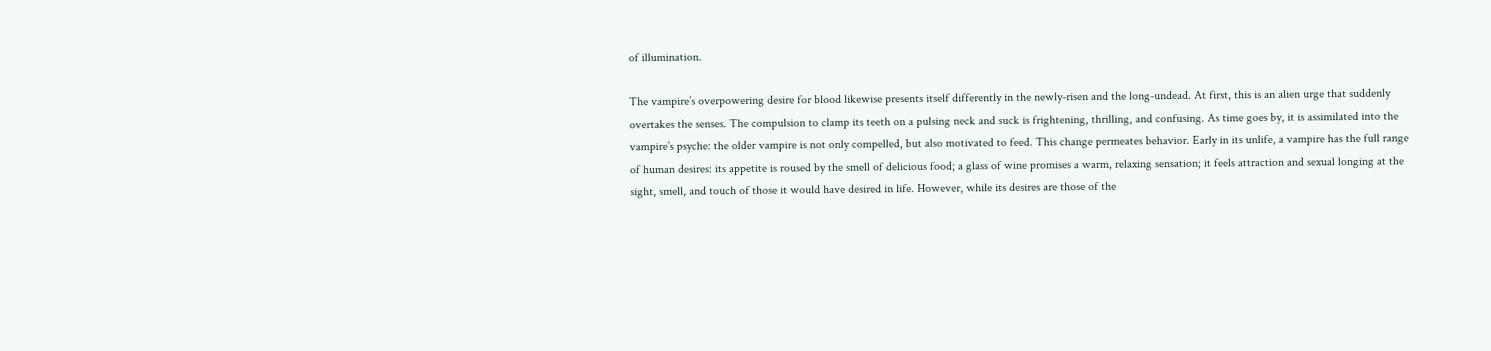of illumination.

The vampire’s overpowering desire for blood likewise presents itself differently in the newly-risen and the long-undead. At first, this is an alien urge that suddenly overtakes the senses. The compulsion to clamp its teeth on a pulsing neck and suck is frightening, thrilling, and confusing. As time goes by, it is assimilated into the vampire’s psyche: the older vampire is not only compelled, but also motivated to feed. This change permeates behavior. Early in its unlife, a vampire has the full range of human desires: its appetite is roused by the smell of delicious food; a glass of wine promises a warm, relaxing sensation; it feels attraction and sexual longing at the sight, smell, and touch of those it would have desired in life. However, while its desires are those of the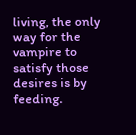living, the only way for the vampire to satisfy those desires is by feeding.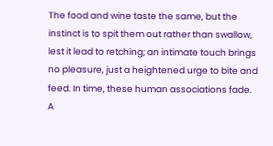The food and wine taste the same, but the instinct is to spit them out rather than swallow, lest it lead to retching; an intimate touch brings no pleasure, just a heightened urge to bite and feed. In time, these human associations fade. A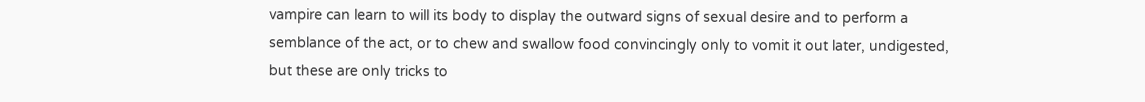vampire can learn to will its body to display the outward signs of sexual desire and to perform a semblance of the act, or to chew and swallow food convincingly only to vomit it out later, undigested, but these are only tricks to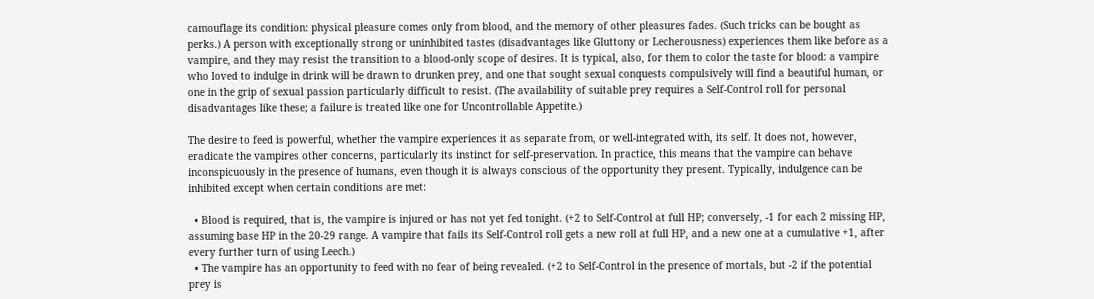camouflage its condition: physical pleasure comes only from blood, and the memory of other pleasures fades. (Such tricks can be bought as perks.) A person with exceptionally strong or uninhibited tastes (disadvantages like Gluttony or Lecherousness) experiences them like before as a vampire, and they may resist the transition to a blood-only scope of desires. It is typical, also, for them to color the taste for blood: a vampire who loved to indulge in drink will be drawn to drunken prey, and one that sought sexual conquests compulsively will find a beautiful human, or one in the grip of sexual passion particularly difficult to resist. (The availability of suitable prey requires a Self-Control roll for personal disadvantages like these; a failure is treated like one for Uncontrollable Appetite.)

The desire to feed is powerful, whether the vampire experiences it as separate from, or well-integrated with, its self. It does not, however, eradicate the vampires other concerns, particularly its instinct for self-preservation. In practice, this means that the vampire can behave inconspicuously in the presence of humans, even though it is always conscious of the opportunity they present. Typically, indulgence can be inhibited except when certain conditions are met:

  • Blood is required, that is, the vampire is injured or has not yet fed tonight. (+2 to Self-Control at full HP; conversely, -1 for each 2 missing HP, assuming base HP in the 20-29 range. A vampire that fails its Self-Control roll gets a new roll at full HP, and a new one at a cumulative +1, after every further turn of using Leech.)
  • The vampire has an opportunity to feed with no fear of being revealed. (+2 to Self-Control in the presence of mortals, but -2 if the potential prey is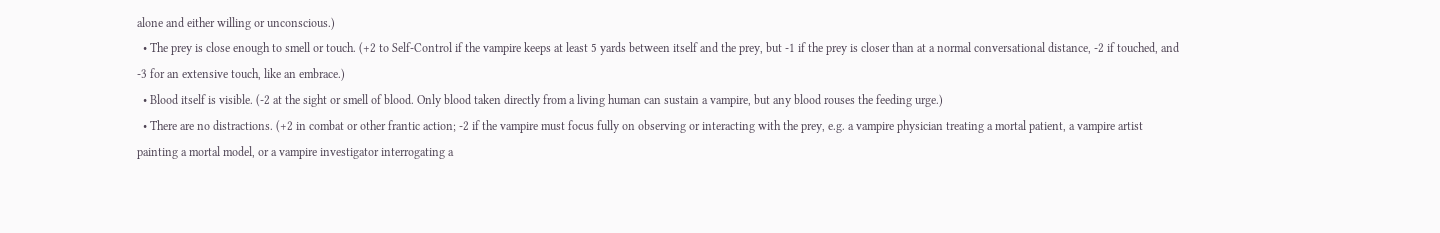alone and either willing or unconscious.)
  • The prey is close enough to smell or touch. (+2 to Self-Control if the vampire keeps at least 5 yards between itself and the prey, but -1 if the prey is closer than at a normal conversational distance, -2 if touched, and -3 for an extensive touch, like an embrace.)
  • Blood itself is visible. (-2 at the sight or smell of blood. Only blood taken directly from a living human can sustain a vampire, but any blood rouses the feeding urge.)
  • There are no distractions. (+2 in combat or other frantic action; -2 if the vampire must focus fully on observing or interacting with the prey, e.g. a vampire physician treating a mortal patient, a vampire artist painting a mortal model, or a vampire investigator interrogating a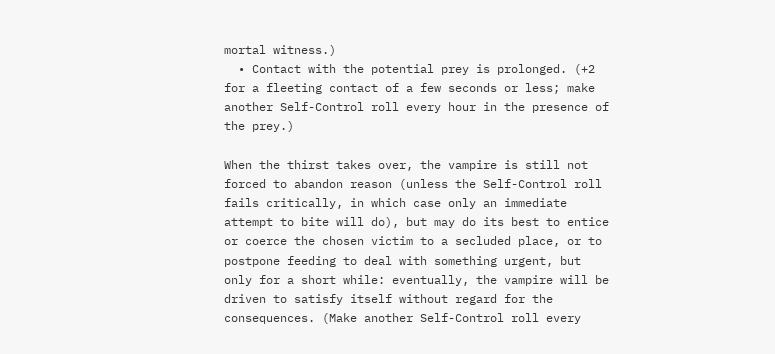mortal witness.)
  • Contact with the potential prey is prolonged. (+2 for a fleeting contact of a few seconds or less; make another Self-Control roll every hour in the presence of the prey.)

When the thirst takes over, the vampire is still not forced to abandon reason (unless the Self-Control roll fails critically, in which case only an immediate attempt to bite will do), but may do its best to entice or coerce the chosen victim to a secluded place, or to postpone feeding to deal with something urgent, but only for a short while: eventually, the vampire will be driven to satisfy itself without regard for the consequences. (Make another Self-Control roll every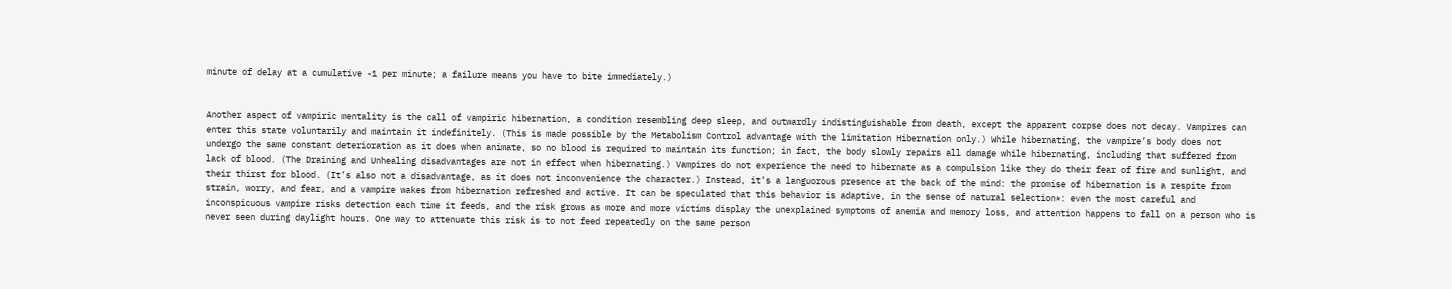minute of delay at a cumulative -1 per minute; a failure means you have to bite immediately.)


Another aspect of vampiric mentality is the call of vampiric hibernation, a condition resembling deep sleep, and outwardly indistinguishable from death, except the apparent corpse does not decay. Vampires can enter this state voluntarily and maintain it indefinitely. (This is made possible by the Metabolism Control advantage with the limitation Hibernation only.) While hibernating, the vampire’s body does not undergo the same constant deterioration as it does when animate, so no blood is required to maintain its function; in fact, the body slowly repairs all damage while hibernating, including that suffered from lack of blood. (The Draining and Unhealing disadvantages are not in effect when hibernating.) Vampires do not experience the need to hibernate as a compulsion like they do their fear of fire and sunlight, and their thirst for blood. (It’s also not a disadvantage, as it does not inconvenience the character.) Instead, it’s a languorous presence at the back of the mind: the promise of hibernation is a respite from strain, worry, and fear, and a vampire wakes from hibernation refreshed and active. It can be speculated that this behavior is adaptive, in the sense of natural selection*: even the most careful and inconspicuous vampire risks detection each time it feeds, and the risk grows as more and more victims display the unexplained symptoms of anemia and memory loss, and attention happens to fall on a person who is never seen during daylight hours. One way to attenuate this risk is to not feed repeatedly on the same person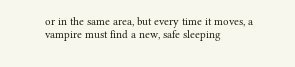or in the same area, but every time it moves, a vampire must find a new, safe sleeping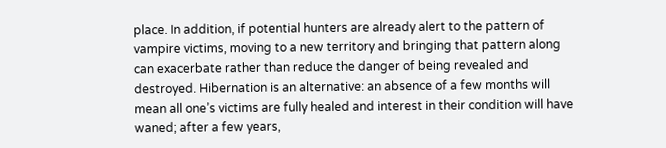place. In addition, if potential hunters are already alert to the pattern of vampire victims, moving to a new territory and bringing that pattern along can exacerbate rather than reduce the danger of being revealed and destroyed. Hibernation is an alternative: an absence of a few months will mean all one’s victims are fully healed and interest in their condition will have waned; after a few years,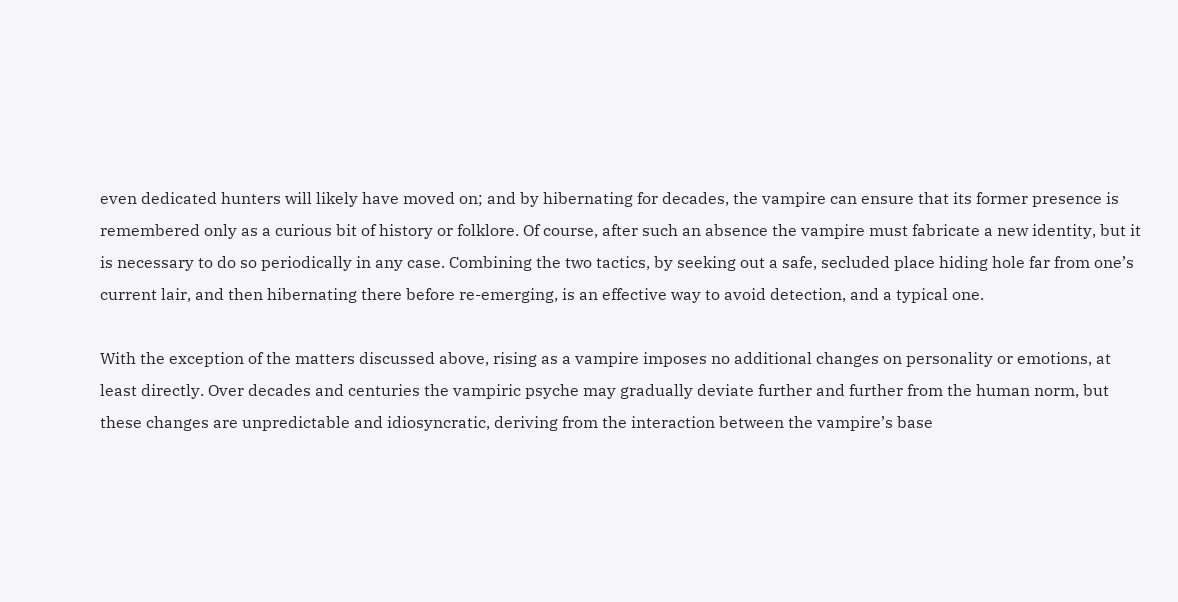even dedicated hunters will likely have moved on; and by hibernating for decades, the vampire can ensure that its former presence is remembered only as a curious bit of history or folklore. Of course, after such an absence the vampire must fabricate a new identity, but it is necessary to do so periodically in any case. Combining the two tactics, by seeking out a safe, secluded place hiding hole far from one’s current lair, and then hibernating there before re-emerging, is an effective way to avoid detection, and a typical one.

With the exception of the matters discussed above, rising as a vampire imposes no additional changes on personality or emotions, at least directly. Over decades and centuries the vampiric psyche may gradually deviate further and further from the human norm, but these changes are unpredictable and idiosyncratic, deriving from the interaction between the vampire’s base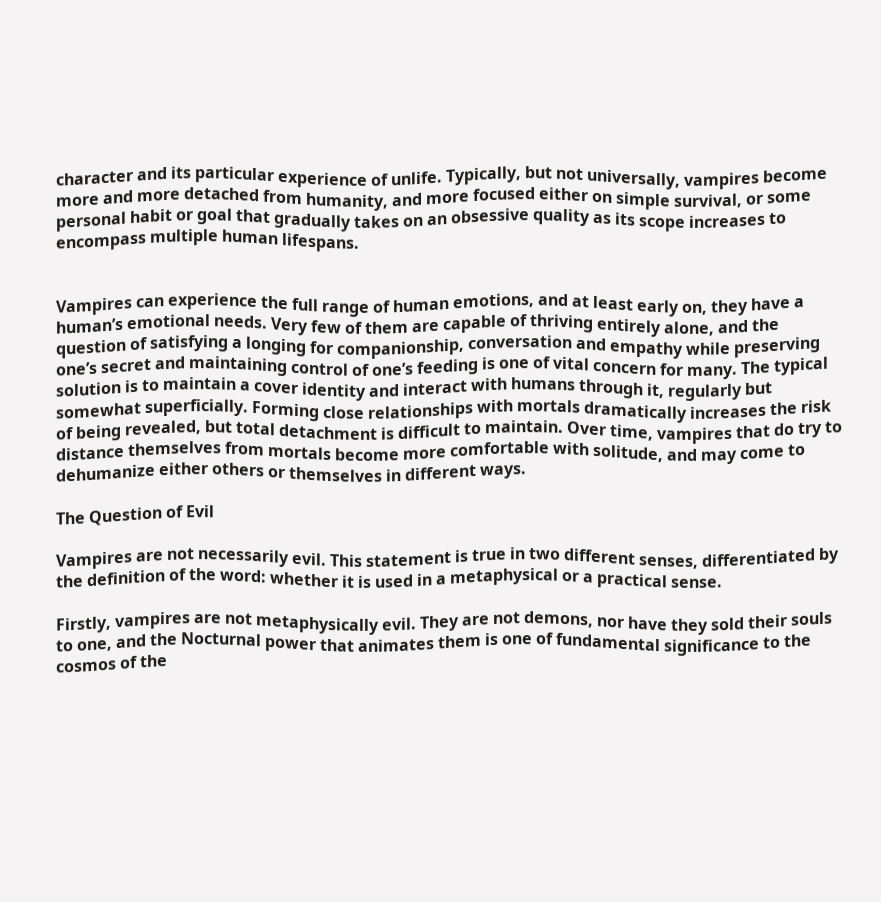character and its particular experience of unlife. Typically, but not universally, vampires become more and more detached from humanity, and more focused either on simple survival, or some personal habit or goal that gradually takes on an obsessive quality as its scope increases to encompass multiple human lifespans.


Vampires can experience the full range of human emotions, and at least early on, they have a human’s emotional needs. Very few of them are capable of thriving entirely alone, and the question of satisfying a longing for companionship, conversation and empathy while preserving one’s secret and maintaining control of one’s feeding is one of vital concern for many. The typical solution is to maintain a cover identity and interact with humans through it, regularly but somewhat superficially. Forming close relationships with mortals dramatically increases the risk of being revealed, but total detachment is difficult to maintain. Over time, vampires that do try to distance themselves from mortals become more comfortable with solitude, and may come to dehumanize either others or themselves in different ways.

The Question of Evil

Vampires are not necessarily evil. This statement is true in two different senses, differentiated by the definition of the word: whether it is used in a metaphysical or a practical sense.

Firstly, vampires are not metaphysically evil. They are not demons, nor have they sold their souls to one, and the Nocturnal power that animates them is one of fundamental significance to the cosmos of the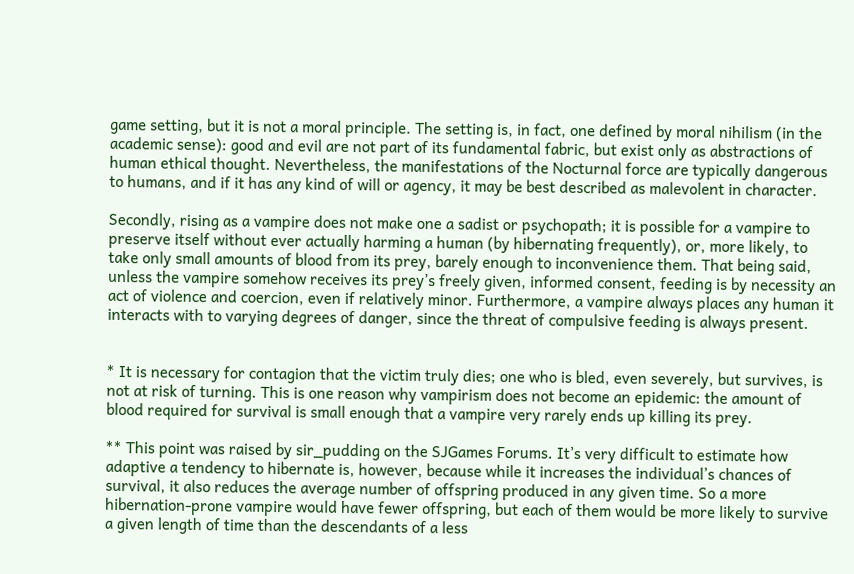game setting, but it is not a moral principle. The setting is, in fact, one defined by moral nihilism (in the academic sense): good and evil are not part of its fundamental fabric, but exist only as abstractions of human ethical thought. Nevertheless, the manifestations of the Nocturnal force are typically dangerous to humans, and if it has any kind of will or agency, it may be best described as malevolent in character.

Secondly, rising as a vampire does not make one a sadist or psychopath; it is possible for a vampire to preserve itself without ever actually harming a human (by hibernating frequently), or, more likely, to take only small amounts of blood from its prey, barely enough to inconvenience them. That being said, unless the vampire somehow receives its prey’s freely given, informed consent, feeding is by necessity an act of violence and coercion, even if relatively minor. Furthermore, a vampire always places any human it interacts with to varying degrees of danger, since the threat of compulsive feeding is always present.


* It is necessary for contagion that the victim truly dies; one who is bled, even severely, but survives, is not at risk of turning. This is one reason why vampirism does not become an epidemic: the amount of blood required for survival is small enough that a vampire very rarely ends up killing its prey.

** This point was raised by sir_pudding on the SJGames Forums. It’s very difficult to estimate how adaptive a tendency to hibernate is, however, because while it increases the individual’s chances of survival, it also reduces the average number of offspring produced in any given time. So a more hibernation-prone vampire would have fewer offspring, but each of them would be more likely to survive a given length of time than the descendants of a less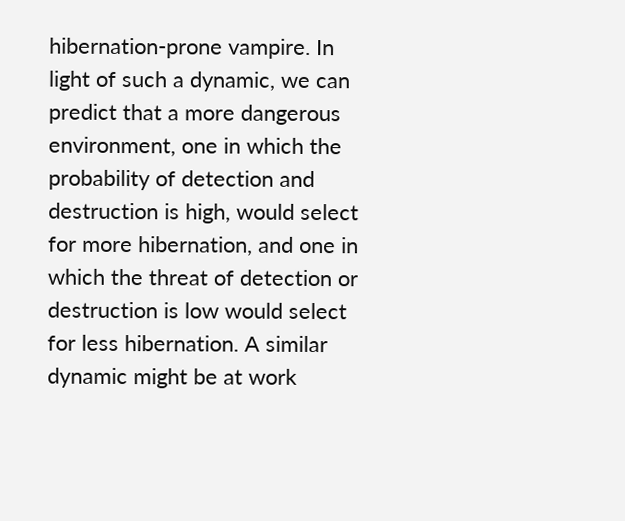hibernation-prone vampire. In light of such a dynamic, we can predict that a more dangerous environment, one in which the probability of detection and destruction is high, would select for more hibernation, and one in which the threat of detection or destruction is low would select for less hibernation. A similar dynamic might be at work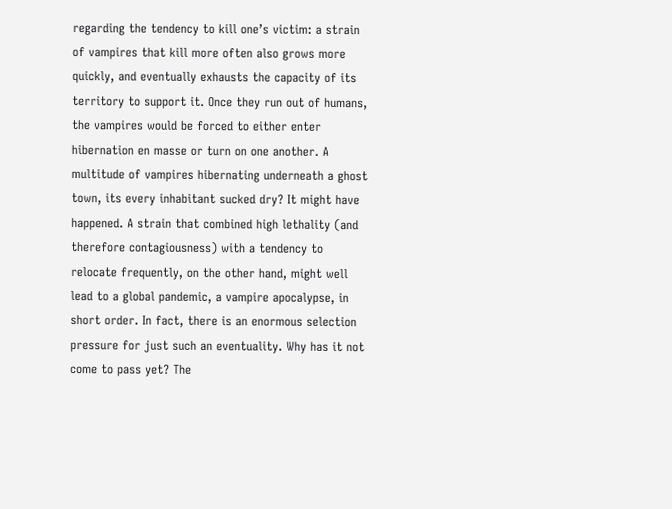regarding the tendency to kill one’s victim: a strain of vampires that kill more often also grows more quickly, and eventually exhausts the capacity of its territory to support it. Once they run out of humans, the vampires would be forced to either enter hibernation en masse or turn on one another. A multitude of vampires hibernating underneath a ghost town, its every inhabitant sucked dry? It might have happened. A strain that combined high lethality (and therefore contagiousness) with a tendency to relocate frequently, on the other hand, might well lead to a global pandemic, a vampire apocalypse, in short order. In fact, there is an enormous selection pressure for just such an eventuality. Why has it not come to pass yet? The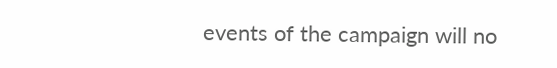events of the campaign will no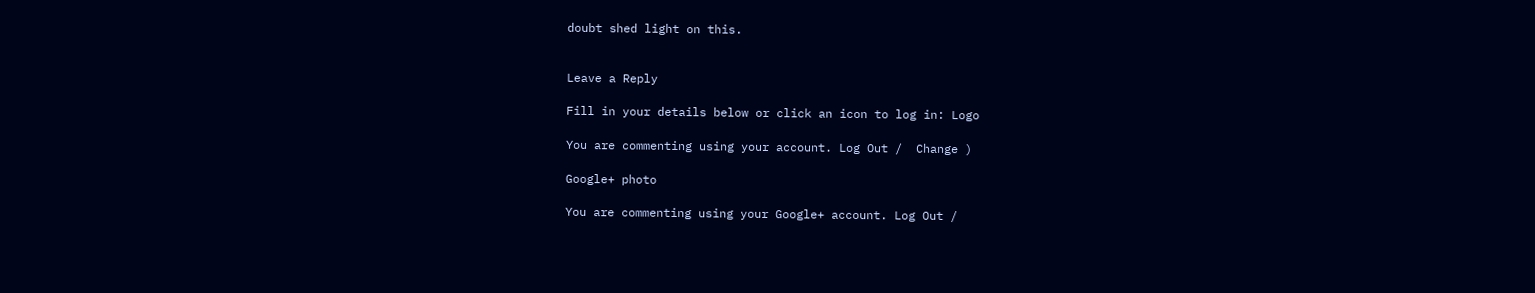doubt shed light on this.


Leave a Reply

Fill in your details below or click an icon to log in: Logo

You are commenting using your account. Log Out /  Change )

Google+ photo

You are commenting using your Google+ account. Log Out /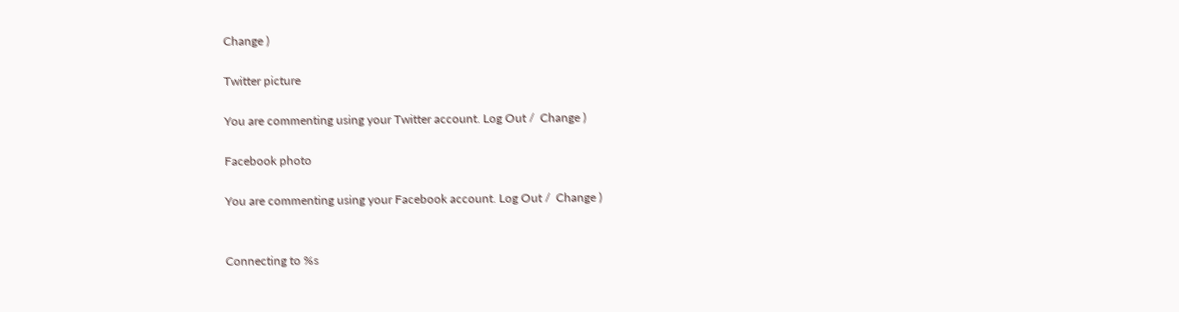Change )

Twitter picture

You are commenting using your Twitter account. Log Out /  Change )

Facebook photo

You are commenting using your Facebook account. Log Out /  Change )


Connecting to %s